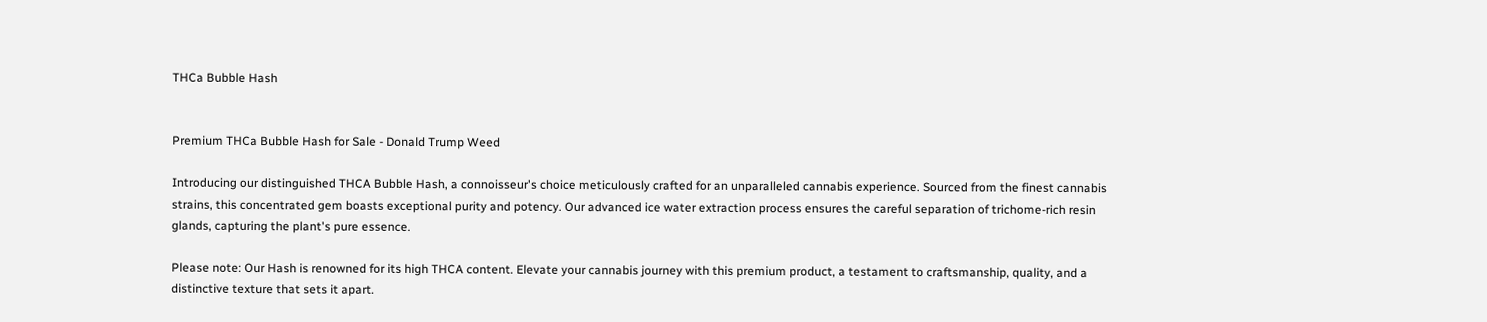THCa Bubble Hash


Premium THCa Bubble Hash for Sale - Donald Trump Weed

Introducing our distinguished THCA Bubble Hash, a connoisseur's choice meticulously crafted for an unparalleled cannabis experience. Sourced from the finest cannabis strains, this concentrated gem boasts exceptional purity and potency. Our advanced ice water extraction process ensures the careful separation of trichome-rich resin glands, capturing the plant's pure essence.

Please note: Our Hash is renowned for its high THCA content. Elevate your cannabis journey with this premium product, a testament to craftsmanship, quality, and a distinctive texture that sets it apart.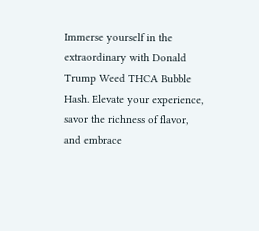Immerse yourself in the extraordinary with Donald Trump Weed THCA Bubble Hash. Elevate your experience, savor the richness of flavor, and embrace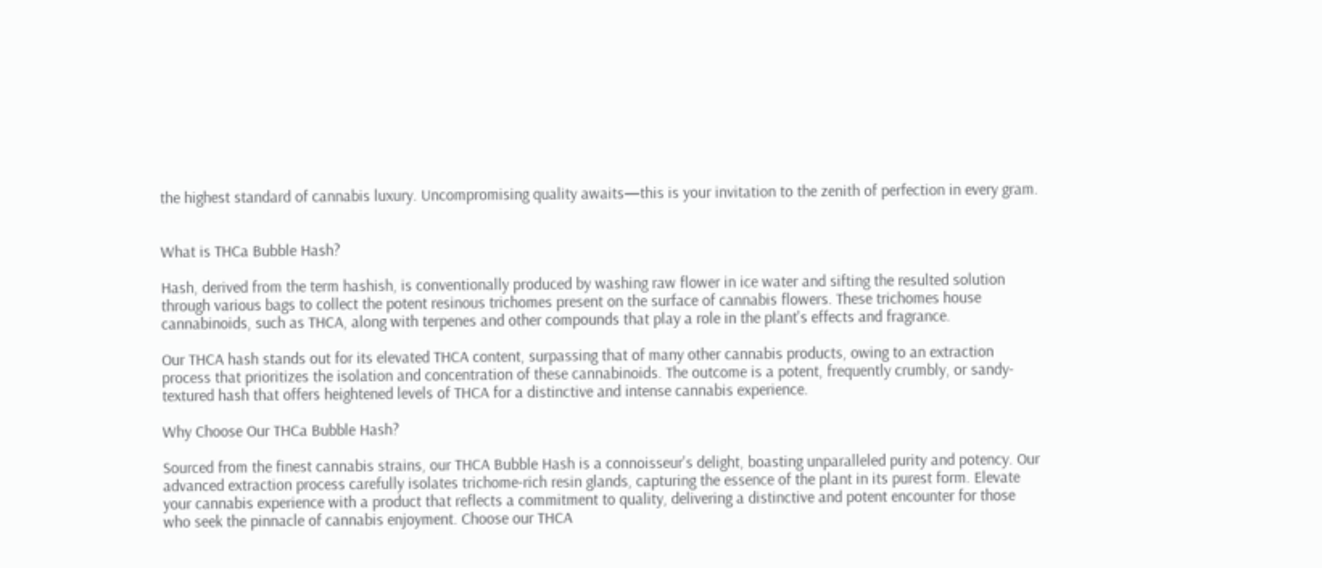the highest standard of cannabis luxury. Uncompromising quality awaits—this is your invitation to the zenith of perfection in every gram.


What is THCa Bubble Hash?

Hash, derived from the term hashish, is conventionally produced by washing raw flower in ice water and sifting the resulted solution through various bags to collect the potent resinous trichomes present on the surface of cannabis flowers. These trichomes house cannabinoids, such as THCA, along with terpenes and other compounds that play a role in the plant's effects and fragrance.

Our THCA hash stands out for its elevated THCA content, surpassing that of many other cannabis products, owing to an extraction process that prioritizes the isolation and concentration of these cannabinoids. The outcome is a potent, frequently crumbly, or sandy-textured hash that offers heightened levels of THCA for a distinctive and intense cannabis experience.

Why Choose Our THCa Bubble Hash?

Sourced from the finest cannabis strains, our THCA Bubble Hash is a connoisseur's delight, boasting unparalleled purity and potency. Our advanced extraction process carefully isolates trichome-rich resin glands, capturing the essence of the plant in its purest form. Elevate your cannabis experience with a product that reflects a commitment to quality, delivering a distinctive and potent encounter for those who seek the pinnacle of cannabis enjoyment. Choose our THCA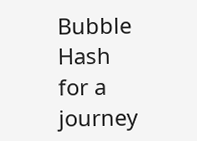Bubble Hash for a journey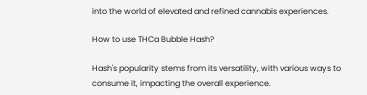into the world of elevated and refined cannabis experiences.

How to use THCa Bubble Hash?

Hash's popularity stems from its versatility, with various ways to consume it, impacting the overall experience.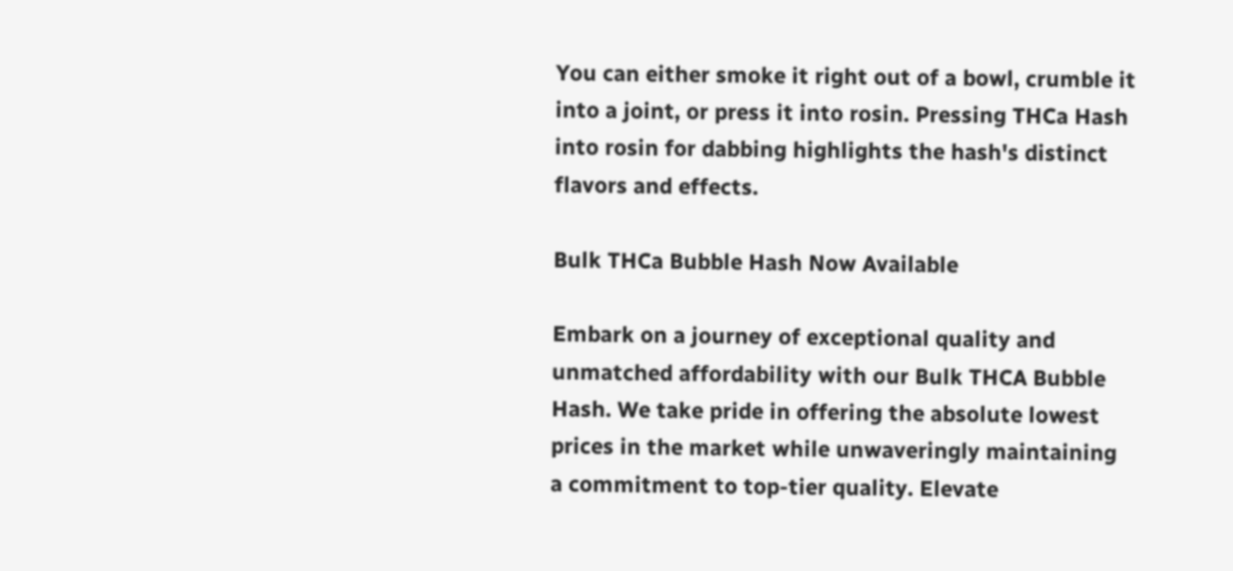You can either smoke it right out of a bowl, crumble it into a joint, or press it into rosin. Pressing THCa Hash into rosin for dabbing highlights the hash's distinct flavors and effects.

Bulk THCa Bubble Hash Now Available

Embark on a journey of exceptional quality and unmatched affordability with our Bulk THCA Bubble Hash. We take pride in offering the absolute lowest prices in the market while unwaveringly maintaining a commitment to top-tier quality. Elevate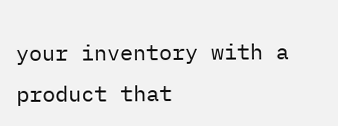your inventory with a product that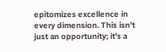epitomizes excellence in every dimension. This isn't just an opportunity; it's a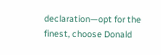declaration—opt for the finest, choose Donald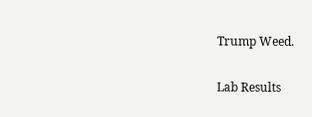Trump Weed.

Lab Results